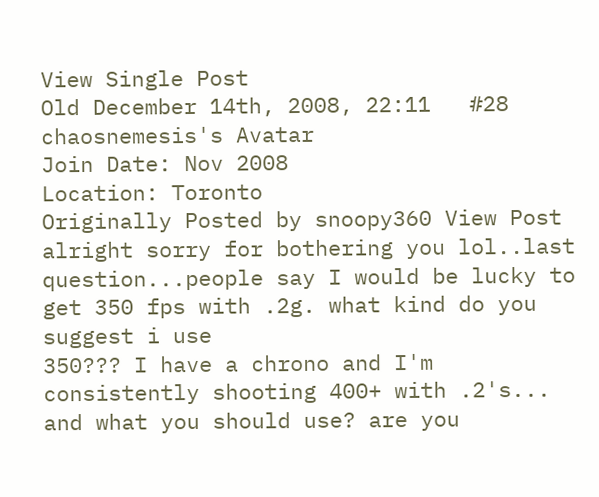View Single Post
Old December 14th, 2008, 22:11   #28
chaosnemesis's Avatar
Join Date: Nov 2008
Location: Toronto
Originally Posted by snoopy360 View Post
alright sorry for bothering you lol..last question...people say I would be lucky to get 350 fps with .2g. what kind do you suggest i use
350??? I have a chrono and I'm consistently shooting 400+ with .2's... and what you should use? are you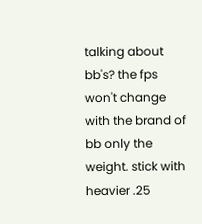talking about bb's? the fps won't change with the brand of bb only the weight. stick with heavier .25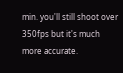min. you'll still shoot over 350fps but it's much more accurate.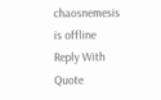chaosnemesis is offline   Reply With Quote